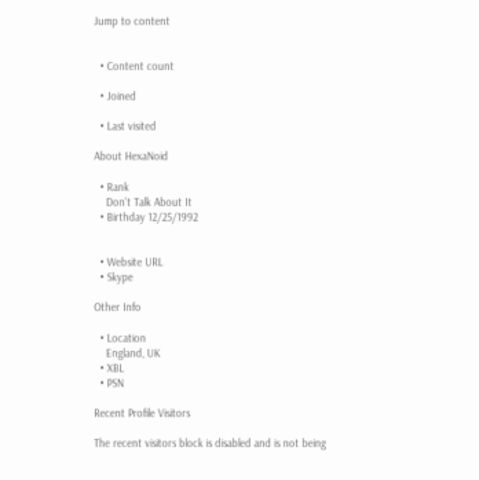Jump to content


  • Content count

  • Joined

  • Last visited

About HexaNoid

  • Rank
    Don't Talk About It
  • Birthday 12/25/1992


  • Website URL
  • Skype

Other Info

  • Location
    England, UK
  • XBL
  • PSN

Recent Profile Visitors

The recent visitors block is disabled and is not being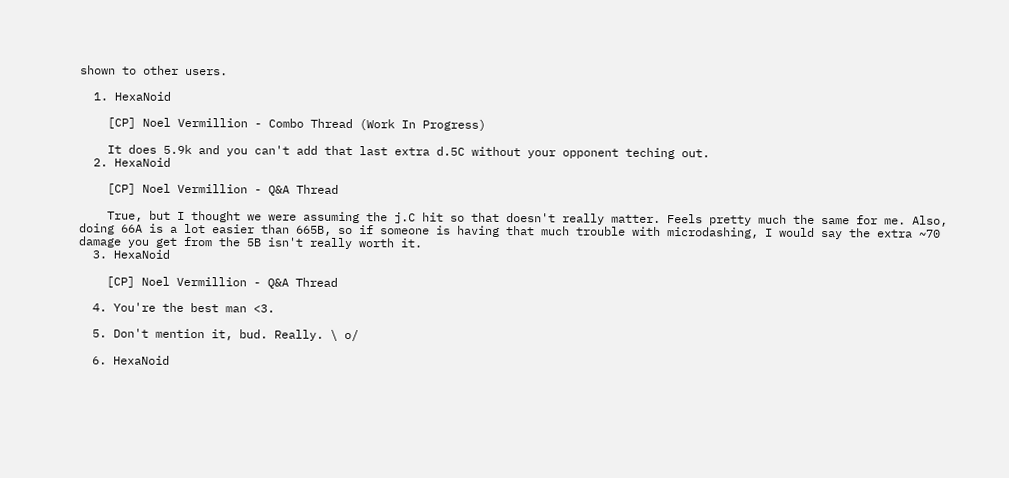shown to other users.

  1. HexaNoid

    [CP] Noel Vermillion - Combo Thread (Work In Progress)

    It does 5.9k and you can't add that last extra d.5C without your opponent teching out.
  2. HexaNoid

    [CP] Noel Vermillion - Q&A Thread

    True, but I thought we were assuming the j.C hit so that doesn't really matter. Feels pretty much the same for me. Also, doing 66A is a lot easier than 665B, so if someone is having that much trouble with microdashing, I would say the extra ~70 damage you get from the 5B isn't really worth it.
  3. HexaNoid

    [CP] Noel Vermillion - Q&A Thread

  4. You're the best man <3.

  5. Don't mention it, bud. Really. \ o/

  6. HexaNoid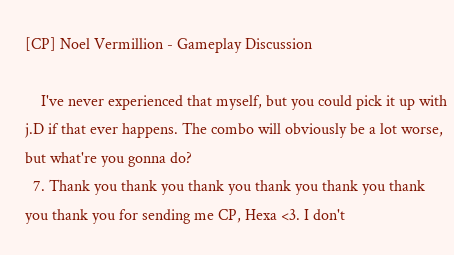[CP] Noel Vermillion - Gameplay Discussion

    I've never experienced that myself, but you could pick it up with j.D if that ever happens. The combo will obviously be a lot worse, but what're you gonna do?
  7. Thank you thank you thank you thank you thank you thank you thank you for sending me CP, Hexa <3. I don't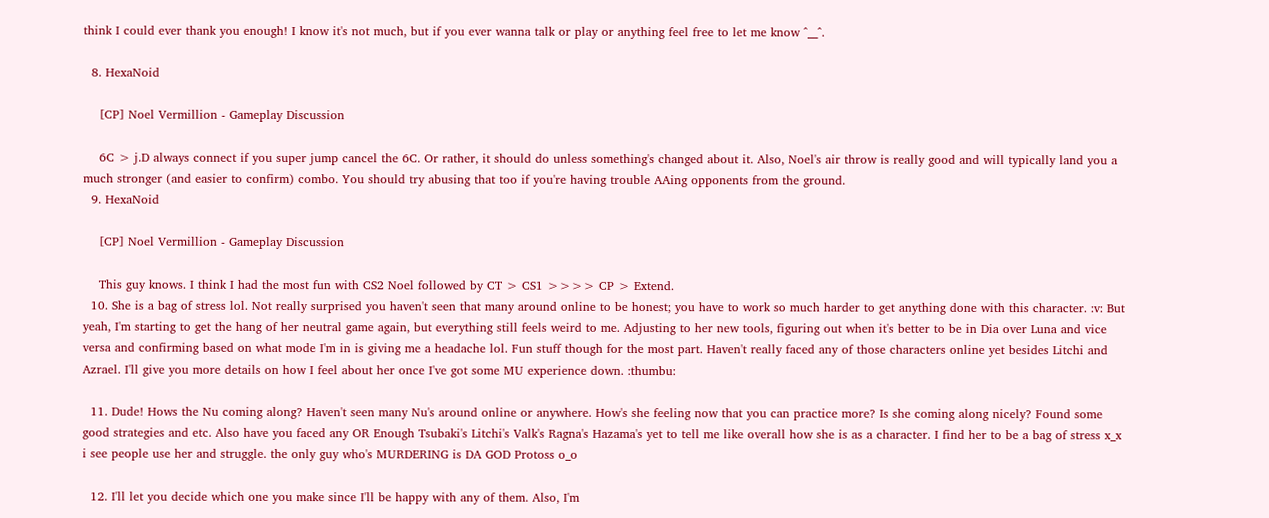think I could ever thank you enough! I know it's not much, but if you ever wanna talk or play or anything feel free to let me know ^__^.

  8. HexaNoid

    [CP] Noel Vermillion - Gameplay Discussion

    6C > j.D always connect if you super jump cancel the 6C. Or rather, it should do unless something's changed about it. Also, Noel's air throw is really good and will typically land you a much stronger (and easier to confirm) combo. You should try abusing that too if you're having trouble AAing opponents from the ground.
  9. HexaNoid

    [CP] Noel Vermillion - Gameplay Discussion

    This guy knows. I think I had the most fun with CS2 Noel followed by CT > CS1 >>>> CP > Extend.
  10. She is a bag of stress lol. Not really surprised you haven't seen that many around online to be honest; you have to work so much harder to get anything done with this character. :v: But yeah, I'm starting to get the hang of her neutral game again, but everything still feels weird to me. Adjusting to her new tools, figuring out when it's better to be in Dia over Luna and vice versa and confirming based on what mode I'm in is giving me a headache lol. Fun stuff though for the most part. Haven't really faced any of those characters online yet besides Litchi and Azrael. I'll give you more details on how I feel about her once I've got some MU experience down. :thumbu:

  11. Dude! Hows the Nu coming along? Haven't seen many Nu's around online or anywhere. How's she feeling now that you can practice more? Is she coming along nicely? Found some good strategies and etc. Also have you faced any OR Enough Tsubaki's Litchi's Valk's Ragna's Hazama's yet to tell me like overall how she is as a character. I find her to be a bag of stress x_x i see people use her and struggle. the only guy who's MURDERING is DA GOD Protoss o_o

  12. I'll let you decide which one you make since I'll be happy with any of them. Also, I'm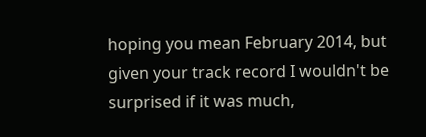hoping you mean February 2014, but given your track record I wouldn't be surprised if it was much,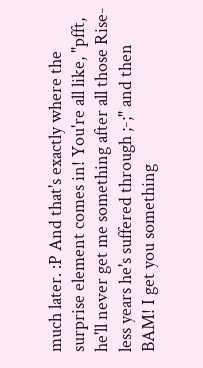much later. :P And that's exactly where the surprise element comes in! You're all like, "pfft, he'll never get me something after all those Rise-less years he's suffered through ;-;" and then BAM! I get you something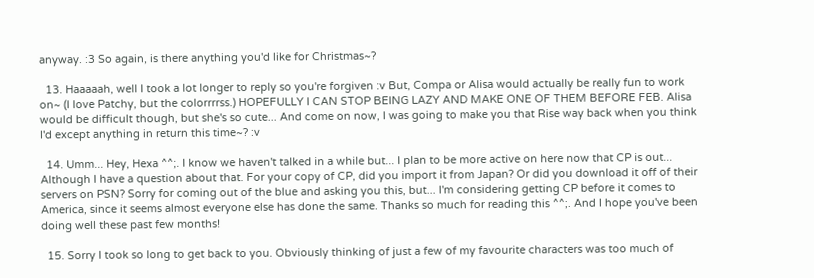anyway. :3 So again, is there anything you'd like for Christmas~?

  13. Haaaaah, well I took a lot longer to reply so you're forgiven :v But, Compa or Alisa would actually be really fun to work on~ (I love Patchy, but the colorrrrss.) HOPEFULLY I CAN STOP BEING LAZY AND MAKE ONE OF THEM BEFORE FEB. Alisa would be difficult though, but she's so cute... And come on now, I was going to make you that Rise way back when you think I'd except anything in return this time~? :v

  14. Umm... Hey, Hexa ^^;. I know we haven't talked in a while but... I plan to be more active on here now that CP is out... Although I have a question about that. For your copy of CP, did you import it from Japan? Or did you download it off of their servers on PSN? Sorry for coming out of the blue and asking you this, but... I'm considering getting CP before it comes to America, since it seems almost everyone else has done the same. Thanks so much for reading this ^^;. And I hope you've been doing well these past few months!

  15. Sorry I took so long to get back to you. Obviously thinking of just a few of my favourite characters was too much of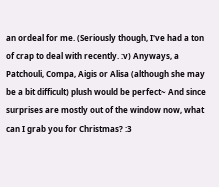an ordeal for me. (Seriously though, I've had a ton of crap to deal with recently. :v) Anyways, a Patchouli, Compa, Aigis or Alisa (although she may be a bit difficult) plush would be perfect~ And since surprises are mostly out of the window now, what can I grab you for Christmas? :3